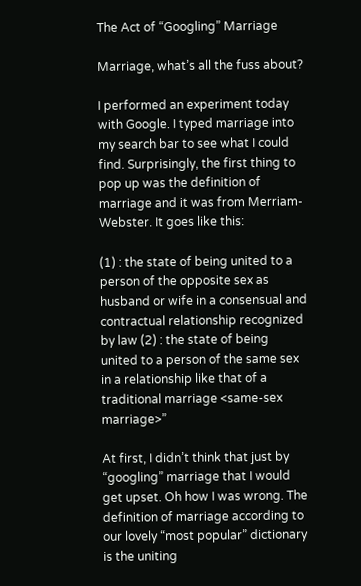The Act of “Googling” Marriage

Marriage, what’s all the fuss about?

I performed an experiment today with Google. I typed marriage into my search bar to see what I could find. Surprisingly, the first thing to pop up was the definition of marriage and it was from Merriam-Webster. It goes like this:

(1) : the state of being united to a person of the opposite sex as husband or wife in a consensual and contractual relationship recognized by law (2) : the state of being united to a person of the same sex in a relationship like that of a traditional marriage <same-sex marriage>”

At first, I didn’t think that just by “googling” marriage that I would get upset. Oh how I was wrong. The definition of marriage according to our lovely “most popular” dictionary is the uniting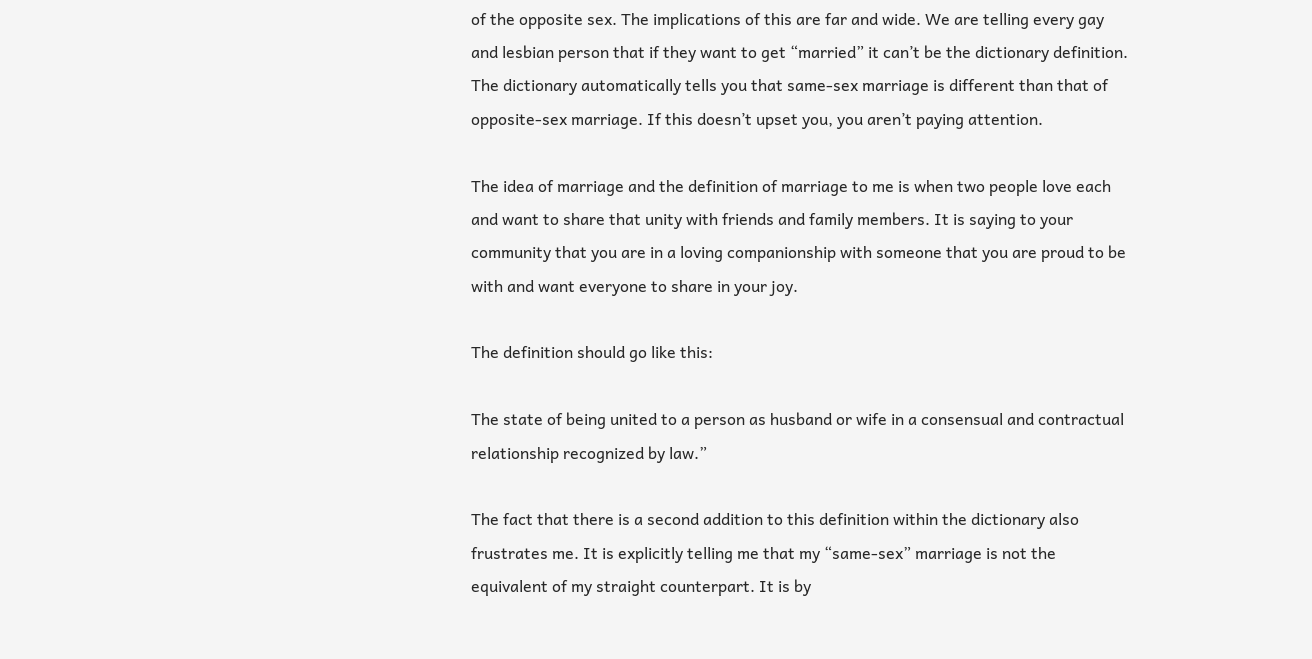of the opposite sex. The implications of this are far and wide. We are telling every gay and lesbian person that if they want to get “married” it can’t be the dictionary definition. The dictionary automatically tells you that same-sex marriage is different than that of opposite-sex marriage. If this doesn’t upset you, you aren’t paying attention.

The idea of marriage and the definition of marriage to me is when two people love each and want to share that unity with friends and family members. It is saying to your community that you are in a loving companionship with someone that you are proud to be with and want everyone to share in your joy.

The definition should go like this:

The state of being united to a person as husband or wife in a consensual and contractual relationship recognized by law.”

The fact that there is a second addition to this definition within the dictionary also frustrates me. It is explicitly telling me that my “same-sex” marriage is not the equivalent of my straight counterpart. It is by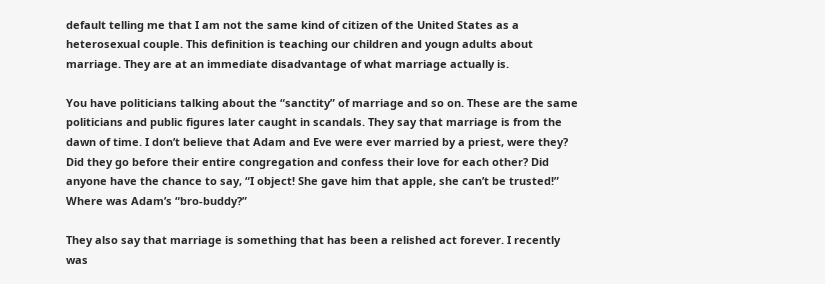default telling me that I am not the same kind of citizen of the United States as a heterosexual couple. This definition is teaching our children and yougn adults about marriage. They are at an immediate disadvantage of what marriage actually is.

You have politicians talking about the “sanctity” of marriage and so on. These are the same politicians and public figures later caught in scandals. They say that marriage is from the dawn of time. I don’t believe that Adam and Eve were ever married by a priest, were they? Did they go before their entire congregation and confess their love for each other? Did anyone have the chance to say, “I object! She gave him that apple, she can’t be trusted!” Where was Adam’s “bro-buddy?”

They also say that marriage is something that has been a relished act forever. I recently was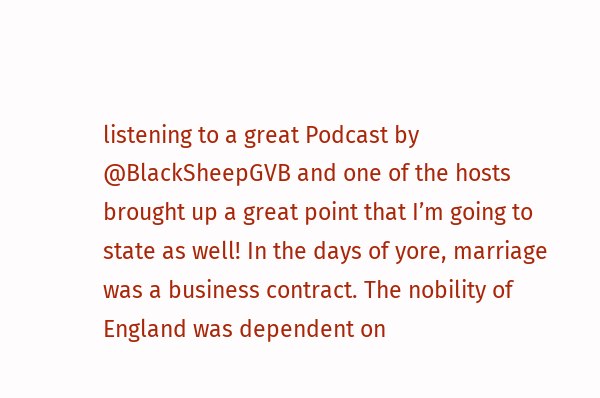listening to a great Podcast by @BlackSheepGVB and one of the hosts brought up a great point that I’m going to state as well! In the days of yore, marriage was a business contract. The nobility of England was dependent on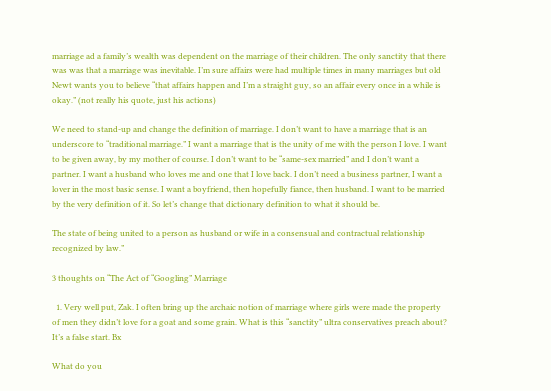marriage ad a family’s wealth was dependent on the marriage of their children. The only sanctity that there was was that a marriage was inevitable. I’m sure affairs were had multiple times in many marriages but old Newt wants you to believe “that affairs happen and I’m a straight guy, so an affair every once in a while is okay.” (not really his quote, just his actions)

We need to stand-up and change the definition of marriage. I don’t want to have a marriage that is an underscore to “traditional marriage.” I want a marriage that is the unity of me with the person I love. I want to be given away, by my mother of course. I don’t want to be “same-sex married” and I don’t want a partner. I want a husband who loves me and one that I love back. I don’t need a business partner, I want a lover in the most basic sense. I want a boyfriend, then hopefully fiance, then husband. I want to be married by the very definition of it. So let’s change that dictionary definition to what it should be.

The state of being united to a person as husband or wife in a consensual and contractual relationship recognized by law.”

3 thoughts on “The Act of “Googling” Marriage

  1. Very well put, Zak. I often bring up the archaic notion of marriage where girls were made the property of men they didn’t love for a goat and some grain. What is this “sanctity” ultra conservatives preach about? It’s a false start. Bx

What do you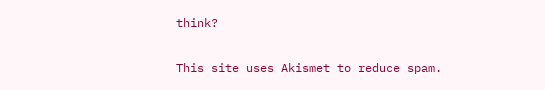think?

This site uses Akismet to reduce spam.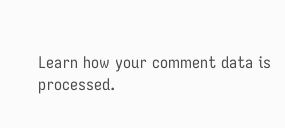Learn how your comment data is processed.